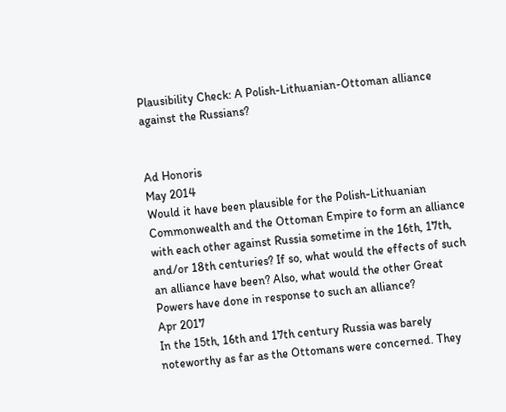Plausibility Check: A Polish-Lithuanian-Ottoman alliance against the Russians?


Ad Honoris
May 2014
Would it have been plausible for the Polish-Lithuanian Commonwealth and the Ottoman Empire to form an alliance with each other against Russia sometime in the 16th, 17th, and/or 18th centuries? If so, what would the effects of such an alliance have been? Also, what would the other Great Powers have done in response to such an alliance?
Apr 2017
In the 15th, 16th and 17th century Russia was barely noteworthy as far as the Ottomans were concerned. They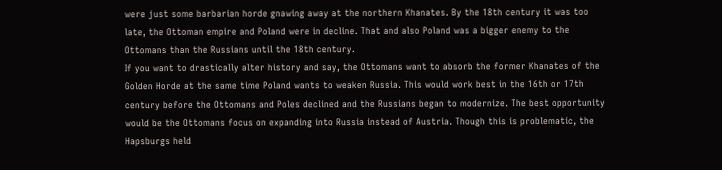were just some barbarian horde gnawing away at the northern Khanates. By the 18th century it was too late, the Ottoman empire and Poland were in decline. That and also Poland was a bigger enemy to the Ottomans than the Russians until the 18th century.
If you want to drastically alter history and say, the Ottomans want to absorb the former Khanates of the Golden Horde at the same time Poland wants to weaken Russia. This would work best in the 16th or 17th century before the Ottomans and Poles declined and the Russians began to modernize. The best opportunity would be the Ottomans focus on expanding into Russia instead of Austria. Though this is problematic, the Hapsburgs held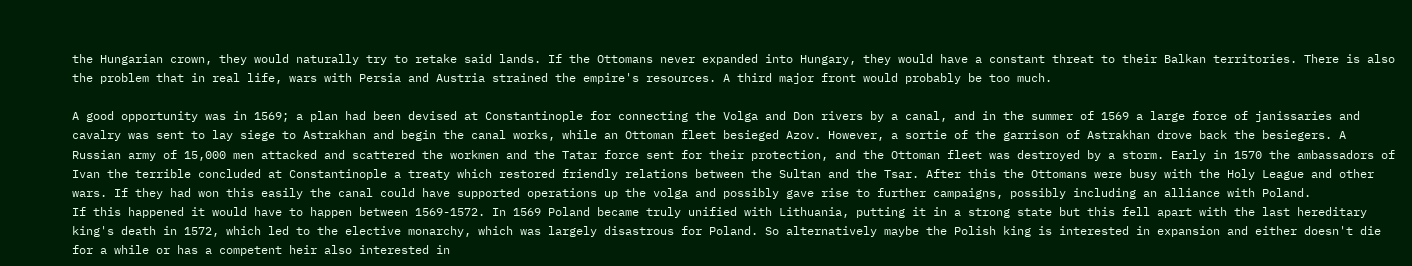the Hungarian crown, they would naturally try to retake said lands. If the Ottomans never expanded into Hungary, they would have a constant threat to their Balkan territories. There is also the problem that in real life, wars with Persia and Austria strained the empire's resources. A third major front would probably be too much.

A good opportunity was in 1569; a plan had been devised at Constantinople for connecting the Volga and Don rivers by a canal, and in the summer of 1569 a large force of janissaries and cavalry was sent to lay siege to Astrakhan and begin the canal works, while an Ottoman fleet besieged Azov. However, a sortie of the garrison of Astrakhan drove back the besiegers. A Russian army of 15,000 men attacked and scattered the workmen and the Tatar force sent for their protection, and the Ottoman fleet was destroyed by a storm. Early in 1570 the ambassadors of Ivan the terrible concluded at Constantinople a treaty which restored friendly relations between the Sultan and the Tsar. After this the Ottomans were busy with the Holy League and other wars. If they had won this easily the canal could have supported operations up the volga and possibly gave rise to further campaigns, possibly including an alliance with Poland.
If this happened it would have to happen between 1569-1572. In 1569 Poland became truly unified with Lithuania, putting it in a strong state but this fell apart with the last hereditary king's death in 1572, which led to the elective monarchy, which was largely disastrous for Poland. So alternatively maybe the Polish king is interested in expansion and either doesn't die for a while or has a competent heir also interested in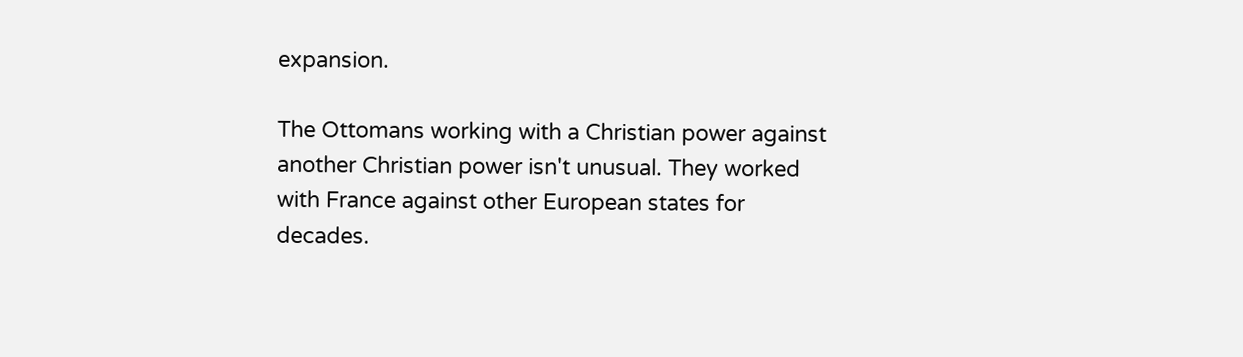expansion.

The Ottomans working with a Christian power against another Christian power isn't unusual. They worked with France against other European states for decades.